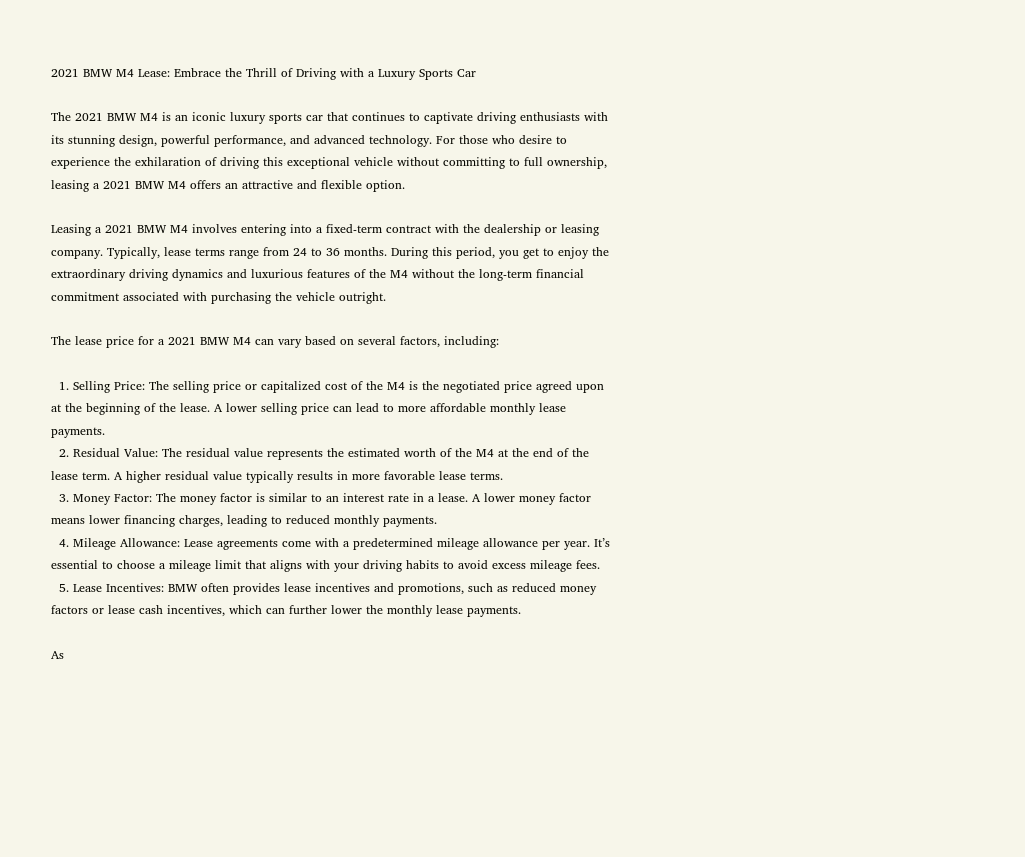2021 BMW M4 Lease: Embrace the Thrill of Driving with a Luxury Sports Car

The 2021 BMW M4 is an iconic luxury sports car that continues to captivate driving enthusiasts with its stunning design, powerful performance, and advanced technology. For those who desire to experience the exhilaration of driving this exceptional vehicle without committing to full ownership, leasing a 2021 BMW M4 offers an attractive and flexible option.

Leasing a 2021 BMW M4 involves entering into a fixed-term contract with the dealership or leasing company. Typically, lease terms range from 24 to 36 months. During this period, you get to enjoy the extraordinary driving dynamics and luxurious features of the M4 without the long-term financial commitment associated with purchasing the vehicle outright.

The lease price for a 2021 BMW M4 can vary based on several factors, including:

  1. Selling Price: The selling price or capitalized cost of the M4 is the negotiated price agreed upon at the beginning of the lease. A lower selling price can lead to more affordable monthly lease payments.
  2. Residual Value: The residual value represents the estimated worth of the M4 at the end of the lease term. A higher residual value typically results in more favorable lease terms.
  3. Money Factor: The money factor is similar to an interest rate in a lease. A lower money factor means lower financing charges, leading to reduced monthly payments.
  4. Mileage Allowance: Lease agreements come with a predetermined mileage allowance per year. It’s essential to choose a mileage limit that aligns with your driving habits to avoid excess mileage fees.
  5. Lease Incentives: BMW often provides lease incentives and promotions, such as reduced money factors or lease cash incentives, which can further lower the monthly lease payments.

As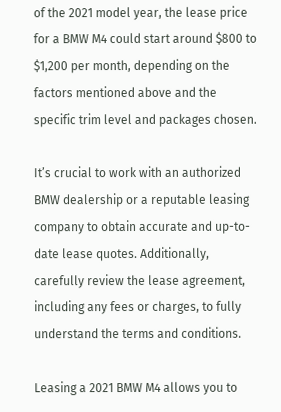of the 2021 model year, the lease price for a BMW M4 could start around $800 to $1,200 per month, depending on the factors mentioned above and the specific trim level and packages chosen.

It’s crucial to work with an authorized BMW dealership or a reputable leasing company to obtain accurate and up-to-date lease quotes. Additionally, carefully review the lease agreement, including any fees or charges, to fully understand the terms and conditions.

Leasing a 2021 BMW M4 allows you to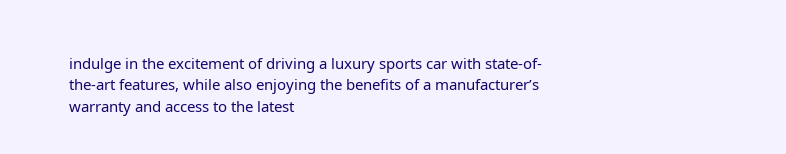indulge in the excitement of driving a luxury sports car with state-of-the-art features, while also enjoying the benefits of a manufacturer’s warranty and access to the latest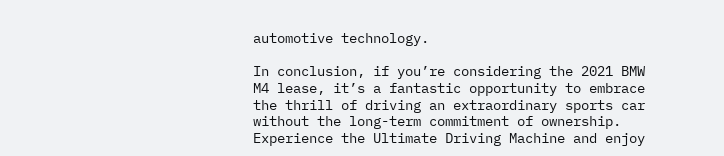automotive technology.

In conclusion, if you’re considering the 2021 BMW M4 lease, it’s a fantastic opportunity to embrace the thrill of driving an extraordinary sports car without the long-term commitment of ownership. Experience the Ultimate Driving Machine and enjoy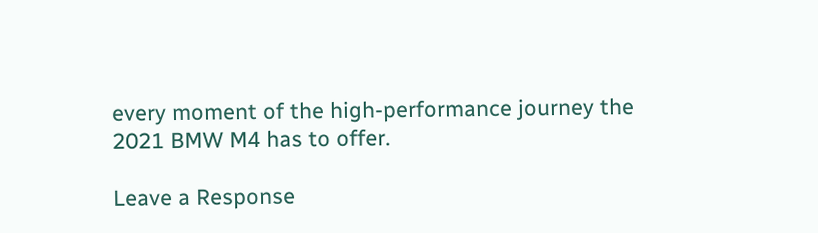every moment of the high-performance journey the 2021 BMW M4 has to offer.

Leave a Response